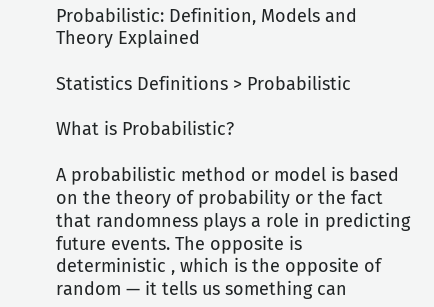Probabilistic: Definition, Models and Theory Explained

Statistics Definitions > Probabilistic

What is Probabilistic?

A probabilistic method or model is based on the theory of probability or the fact that randomness plays a role in predicting future events. The opposite is deterministic , which is the opposite of random — it tells us something can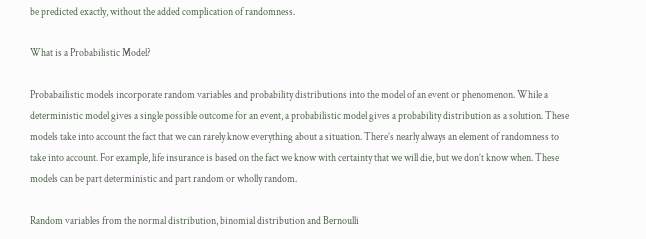be predicted exactly, without the added complication of randomness.

What is a Probabilistic Model?

Probabailistic models incorporate random variables and probability distributions into the model of an event or phenomenon. While a deterministic model gives a single possible outcome for an event, a probabilistic model gives a probability distribution as a solution. These models take into account the fact that we can rarely know everything about a situation. There’s nearly always an element of randomness to take into account. For example, life insurance is based on the fact we know with certainty that we will die, but we don’t know when. These models can be part deterministic and part random or wholly random.

Random variables from the normal distribution, binomial distribution and Bernoulli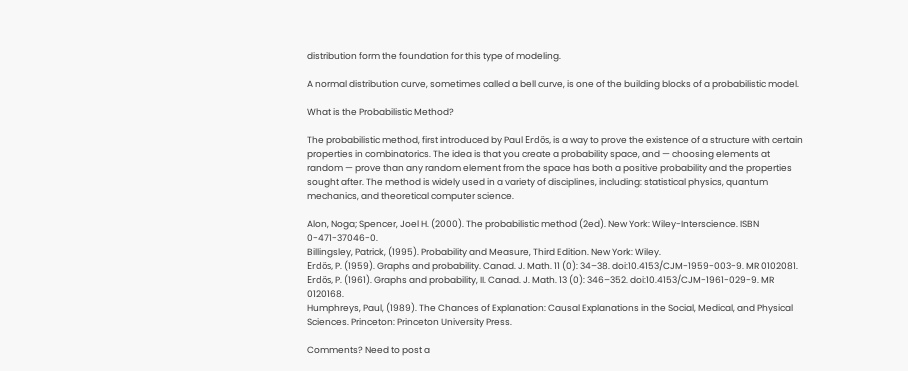distribution form the foundation for this type of modeling.

A normal distribution curve, sometimes called a bell curve, is one of the building blocks of a probabilistic model.

What is the Probabilistic Method?

The probabilistic method, first introduced by Paul Erdős, is a way to prove the existence of a structure with certain properties in combinatorics. The idea is that you create a probability space, and — choosing elements at random — prove than any random element from the space has both a positive probability and the properties sought after. The method is widely used in a variety of disciplines, including: statistical physics, quantum mechanics, and theoretical computer science.

Alon, Noga; Spencer, Joel H. (2000). The probabilistic method (2ed). New York: Wiley-Interscience. ISBN 0-471-37046-0.
Billingsley, Patrick, (1995). Probability and Measure, Third Edition. New York: Wiley.
Erdős, P. (1959). Graphs and probability. Canad. J. Math. 11 (0): 34–38. doi:10.4153/CJM-1959-003-9. MR 0102081.
Erdős, P. (1961). Graphs and probability, II. Canad. J. Math. 13 (0): 346–352. doi:10.4153/CJM-1961-029-9. MR 0120168.
Humphreys, Paul, (1989). The Chances of Explanation: Causal Explanations in the Social, Medical, and Physical Sciences. Princeton: Princeton University Press.

Comments? Need to post a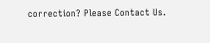correction? Please Contact Us.